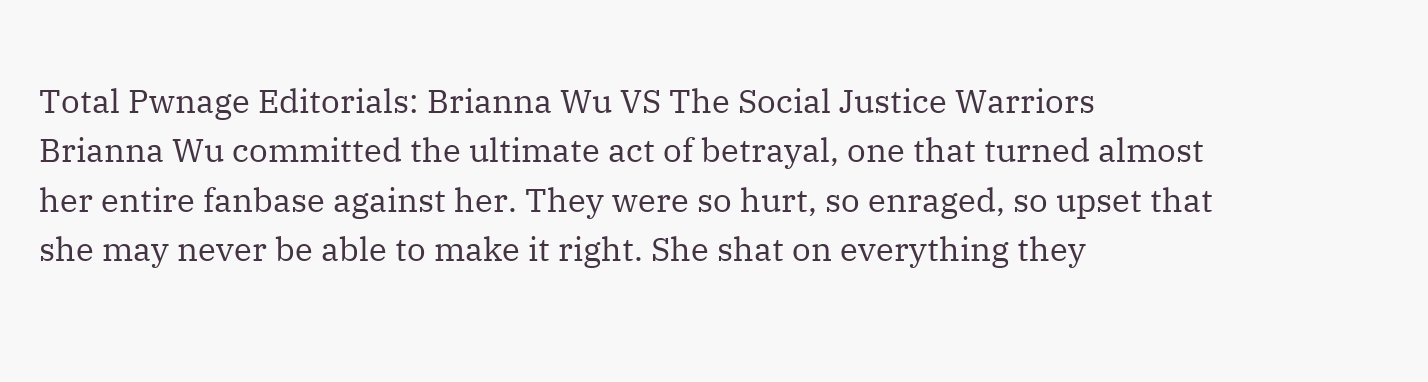Total Pwnage Editorials: Brianna Wu VS The Social Justice Warriors
Brianna Wu committed the ultimate act of betrayal, one that turned almost her entire fanbase against her. They were so hurt, so enraged, so upset that she may never be able to make it right. She shat on everything they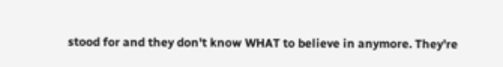stood for and they don't know WHAT to believe in anymore. They're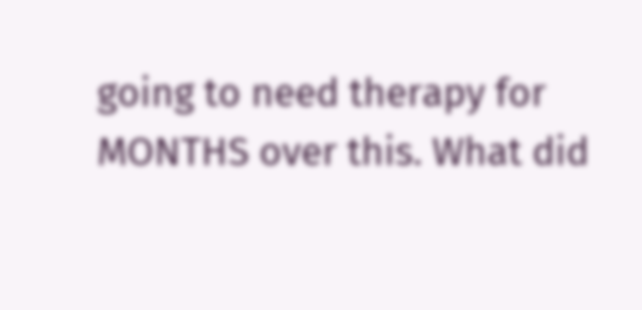going to need therapy for MONTHS over this. What did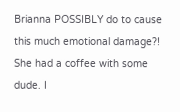Brianna POSSIBLY do to cause this much emotional damage?! She had a coffee with some dude. I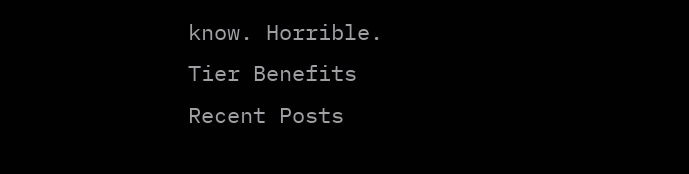know. Horrible.
Tier Benefits
Recent Posts